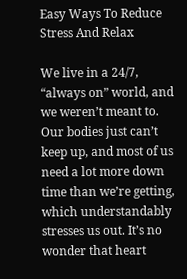Easy Ways To Reduce Stress And Relax

We live in a 24/7, “always on” world, and we weren’t meant to. Our bodies just can’t keep up, and most of us need a lot more down time than we’re getting, which understandably stresses us out. It’s no wonder that heart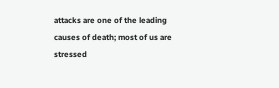attacks are one of the leading causes of death; most of us are stressed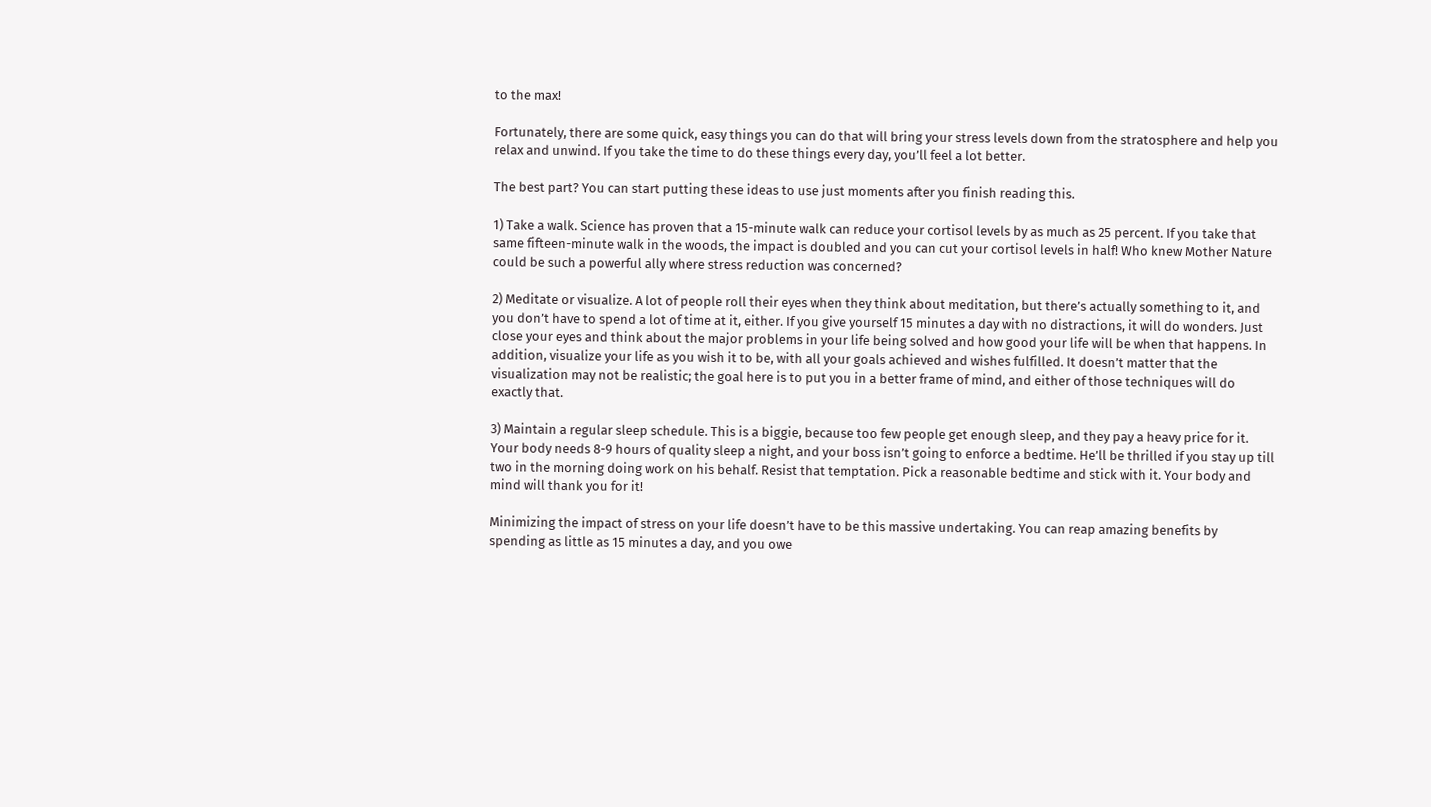to the max!

Fortunately, there are some quick, easy things you can do that will bring your stress levels down from the stratosphere and help you relax and unwind. If you take the time to do these things every day, you’ll feel a lot better.

The best part? You can start putting these ideas to use just moments after you finish reading this.

1) Take a walk. Science has proven that a 15-minute walk can reduce your cortisol levels by as much as 25 percent. If you take that same fifteen-minute walk in the woods, the impact is doubled and you can cut your cortisol levels in half! Who knew Mother Nature could be such a powerful ally where stress reduction was concerned?

2) Meditate or visualize. A lot of people roll their eyes when they think about meditation, but there’s actually something to it, and you don’t have to spend a lot of time at it, either. If you give yourself 15 minutes a day with no distractions, it will do wonders. Just close your eyes and think about the major problems in your life being solved and how good your life will be when that happens. In addition, visualize your life as you wish it to be, with all your goals achieved and wishes fulfilled. It doesn’t matter that the visualization may not be realistic; the goal here is to put you in a better frame of mind, and either of those techniques will do exactly that.

3) Maintain a regular sleep schedule. This is a biggie, because too few people get enough sleep, and they pay a heavy price for it. Your body needs 8-9 hours of quality sleep a night, and your boss isn’t going to enforce a bedtime. He’ll be thrilled if you stay up till two in the morning doing work on his behalf. Resist that temptation. Pick a reasonable bedtime and stick with it. Your body and mind will thank you for it!

Minimizing the impact of stress on your life doesn’t have to be this massive undertaking. You can reap amazing benefits by spending as little as 15 minutes a day, and you owe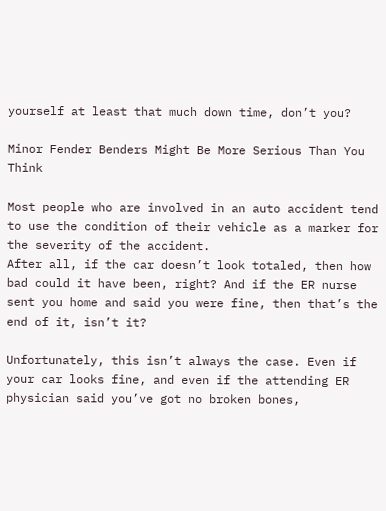yourself at least that much down time, don’t you?

Minor Fender Benders Might Be More Serious Than You Think

Most people who are involved in an auto accident tend to use the condition of their vehicle as a marker for the severity of the accident.
After all, if the car doesn’t look totaled, then how bad could it have been, right? And if the ER nurse sent you home and said you were fine, then that’s the end of it, isn’t it?

Unfortunately, this isn’t always the case. Even if your car looks fine, and even if the attending ER physician said you’ve got no broken bones,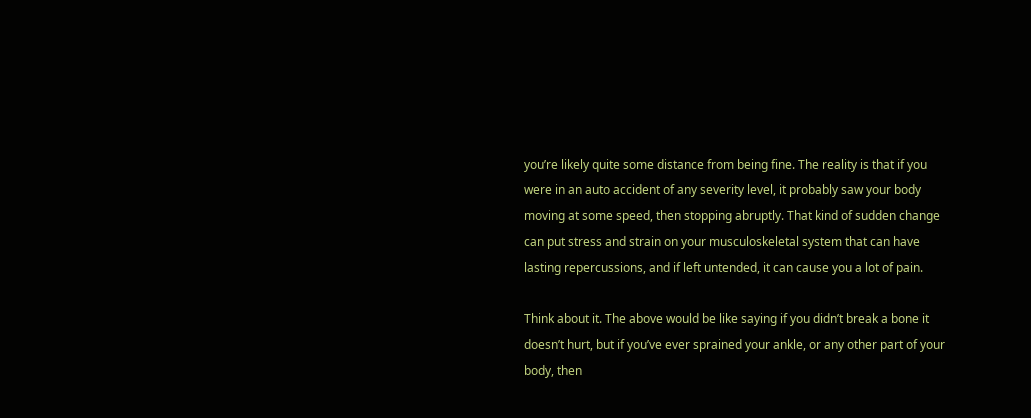you’re likely quite some distance from being fine. The reality is that if you were in an auto accident of any severity level, it probably saw your body moving at some speed, then stopping abruptly. That kind of sudden change can put stress and strain on your musculoskeletal system that can have lasting repercussions, and if left untended, it can cause you a lot of pain.

Think about it. The above would be like saying if you didn’t break a bone it doesn’t hurt, but if you’ve ever sprained your ankle, or any other part of your body, then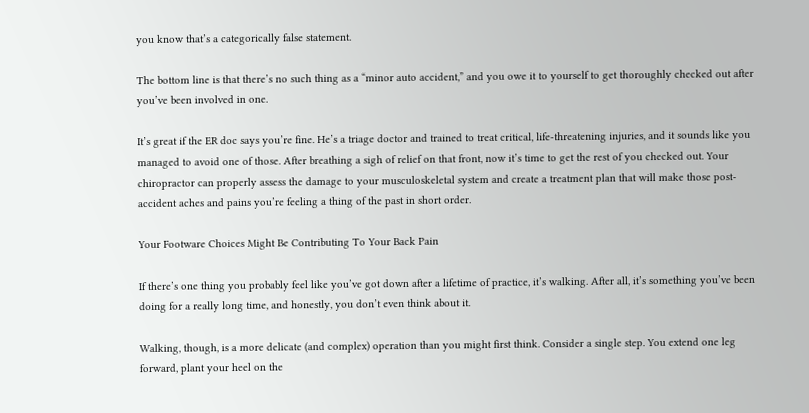you know that’s a categorically false statement.

The bottom line is that there’s no such thing as a “minor auto accident,” and you owe it to yourself to get thoroughly checked out after you’ve been involved in one.

It’s great if the ER doc says you’re fine. He’s a triage doctor and trained to treat critical, life-threatening injuries, and it sounds like you managed to avoid one of those. After breathing a sigh of relief on that front, now it’s time to get the rest of you checked out. Your chiropractor can properly assess the damage to your musculoskeletal system and create a treatment plan that will make those post-accident aches and pains you’re feeling a thing of the past in short order.

Your Footware Choices Might Be Contributing To Your Back Pain

If there’s one thing you probably feel like you’ve got down after a lifetime of practice, it’s walking. After all, it’s something you’ve been doing for a really long time, and honestly, you don’t even think about it.

Walking, though, is a more delicate (and complex) operation than you might first think. Consider a single step. You extend one leg forward, plant your heel on the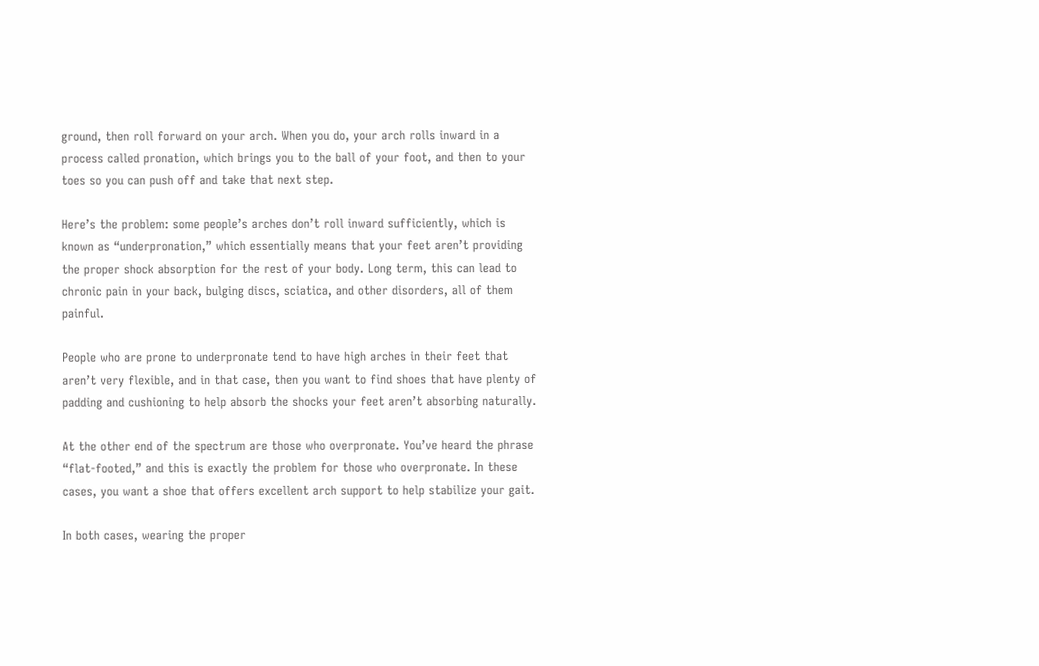ground, then roll forward on your arch. When you do, your arch rolls inward in a process called pronation, which brings you to the ball of your foot, and then to your toes so you can push off and take that next step.

Here’s the problem: some people’s arches don’t roll inward sufficiently, which is known as “underpronation,” which essentially means that your feet aren’t providing the proper shock absorption for the rest of your body. Long term, this can lead to chronic pain in your back, bulging discs, sciatica, and other disorders, all of them painful.

People who are prone to underpronate tend to have high arches in their feet that aren’t very flexible, and in that case, then you want to find shoes that have plenty of padding and cushioning to help absorb the shocks your feet aren’t absorbing naturally.

At the other end of the spectrum are those who overpronate. You’ve heard the phrase “flat-footed,” and this is exactly the problem for those who overpronate. In these cases, you want a shoe that offers excellent arch support to help stabilize your gait.

In both cases, wearing the proper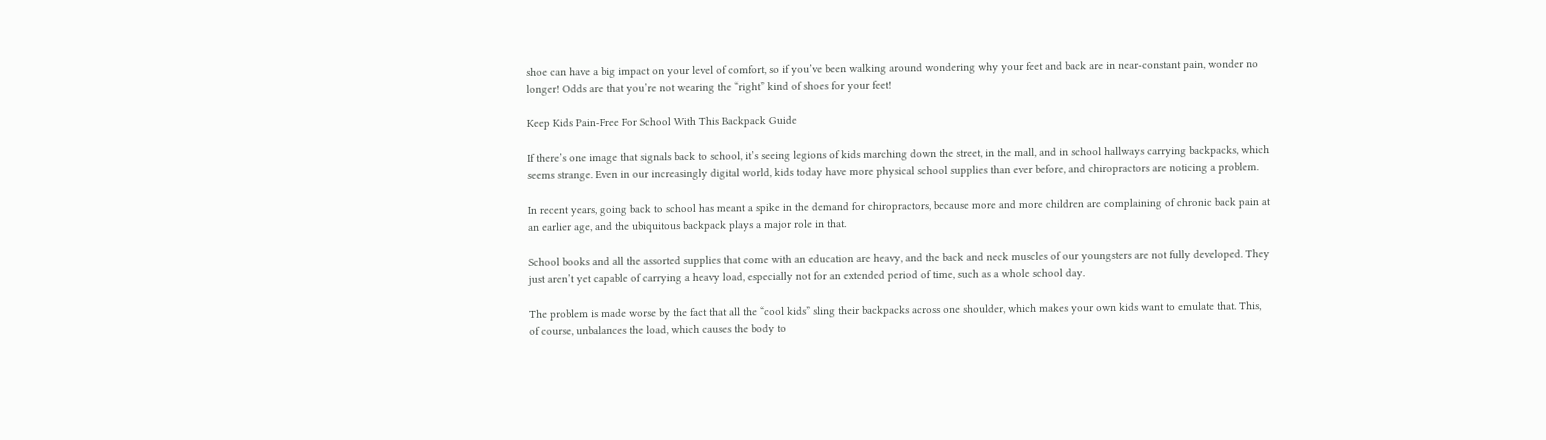shoe can have a big impact on your level of comfort, so if you’ve been walking around wondering why your feet and back are in near-constant pain, wonder no longer! Odds are that you’re not wearing the “right” kind of shoes for your feet!

Keep Kids Pain-Free For School With This Backpack Guide

If there’s one image that signals back to school, it’s seeing legions of kids marching down the street, in the mall, and in school hallways carrying backpacks, which seems strange. Even in our increasingly digital world, kids today have more physical school supplies than ever before, and chiropractors are noticing a problem.

In recent years, going back to school has meant a spike in the demand for chiropractors, because more and more children are complaining of chronic back pain at an earlier age, and the ubiquitous backpack plays a major role in that.

School books and all the assorted supplies that come with an education are heavy, and the back and neck muscles of our youngsters are not fully developed. They just aren’t yet capable of carrying a heavy load, especially not for an extended period of time, such as a whole school day.

The problem is made worse by the fact that all the “cool kids” sling their backpacks across one shoulder, which makes your own kids want to emulate that. This, of course, unbalances the load, which causes the body to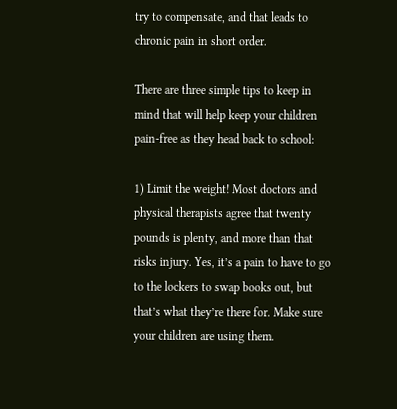try to compensate, and that leads to chronic pain in short order.

There are three simple tips to keep in mind that will help keep your children pain-free as they head back to school:

1) Limit the weight! Most doctors and physical therapists agree that twenty pounds is plenty, and more than that risks injury. Yes, it’s a pain to have to go to the lockers to swap books out, but that’s what they’re there for. Make sure your children are using them.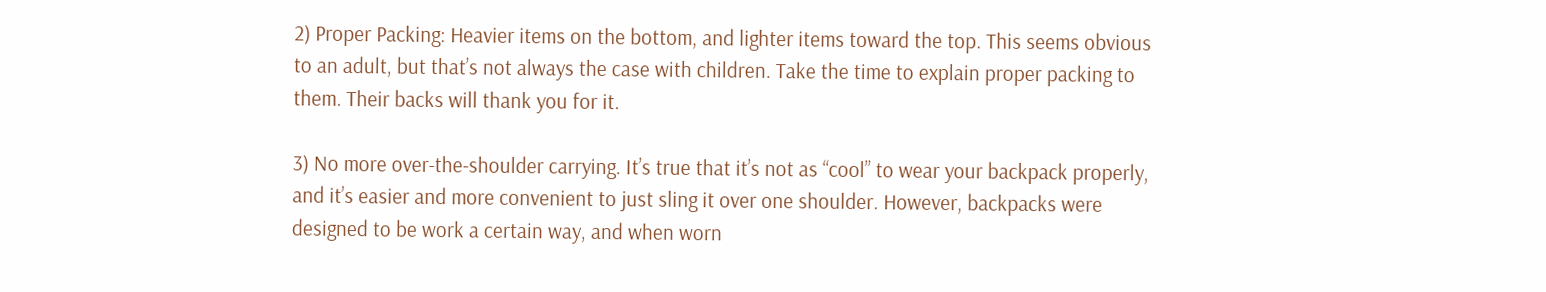2) Proper Packing: Heavier items on the bottom, and lighter items toward the top. This seems obvious to an adult, but that’s not always the case with children. Take the time to explain proper packing to them. Their backs will thank you for it.

3) No more over-the-shoulder carrying. It’s true that it’s not as “cool” to wear your backpack properly, and it’s easier and more convenient to just sling it over one shoulder. However, backpacks were designed to be work a certain way, and when worn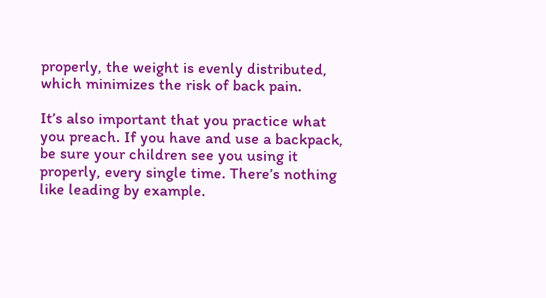properly, the weight is evenly distributed, which minimizes the risk of back pain.

It’s also important that you practice what you preach. If you have and use a backpack, be sure your children see you using it properly, every single time. There’s nothing like leading by example.